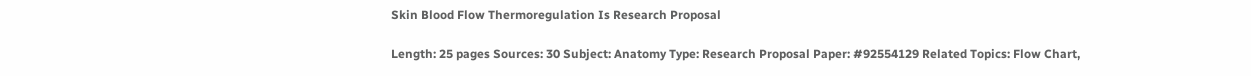Skin Blood Flow Thermoregulation Is Research Proposal

Length: 25 pages Sources: 30 Subject: Anatomy Type: Research Proposal Paper: #92554129 Related Topics: Flow Chart,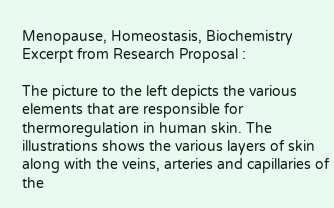Menopause, Homeostasis, Biochemistry
Excerpt from Research Proposal :

The picture to the left depicts the various elements that are responsible for thermoregulation in human skin. The illustrations shows the various layers of skin along with the veins, arteries and capillaries of the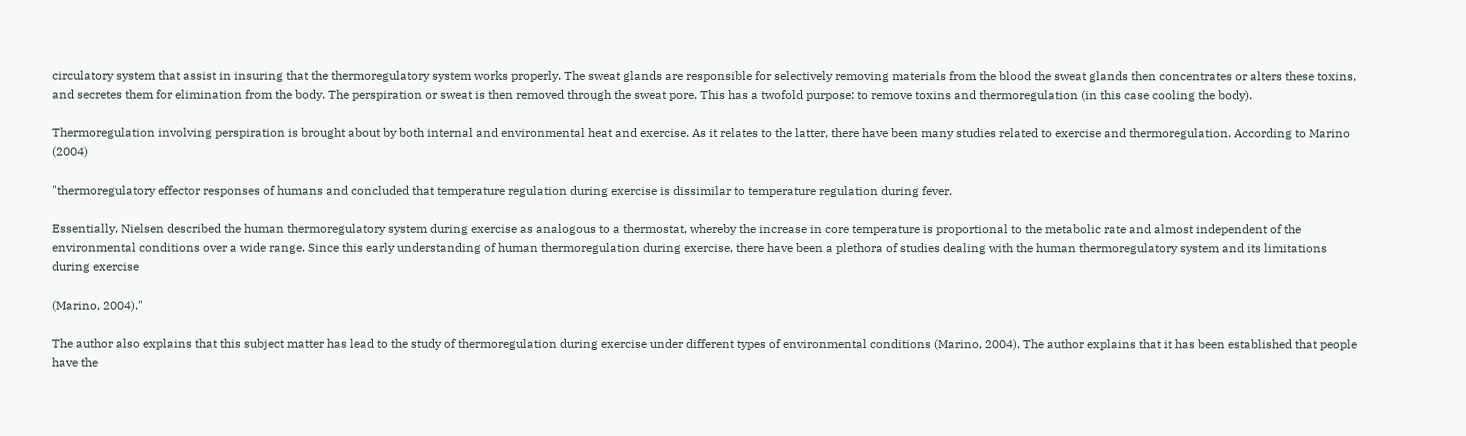circulatory system that assist in insuring that the thermoregulatory system works properly. The sweat glands are responsible for selectively removing materials from the blood the sweat glands then concentrates or alters these toxins, and secretes them for elimination from the body. The perspiration or sweat is then removed through the sweat pore. This has a twofold purpose: to remove toxins and thermoregulation (in this case cooling the body).

Thermoregulation involving perspiration is brought about by both internal and environmental heat and exercise. As it relates to the latter, there have been many studies related to exercise and thermoregulation. According to Marino (2004)

"thermoregulatory effector responses of humans and concluded that temperature regulation during exercise is dissimilar to temperature regulation during fever.

Essentially, Nielsen described the human thermoregulatory system during exercise as analogous to a thermostat, whereby the increase in core temperature is proportional to the metabolic rate and almost independent of the environmental conditions over a wide range. Since this early understanding of human thermoregulation during exercise, there have been a plethora of studies dealing with the human thermoregulatory system and its limitations during exercise

(Marino, 2004)."

The author also explains that this subject matter has lead to the study of thermoregulation during exercise under different types of environmental conditions (Marino, 2004). The author explains that it has been established that people have the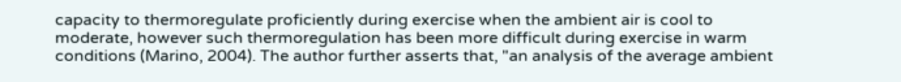capacity to thermoregulate proficiently during exercise when the ambient air is cool to moderate, however such thermoregulation has been more difficult during exercise in warm conditions (Marino, 2004). The author further asserts that, "an analysis of the average ambient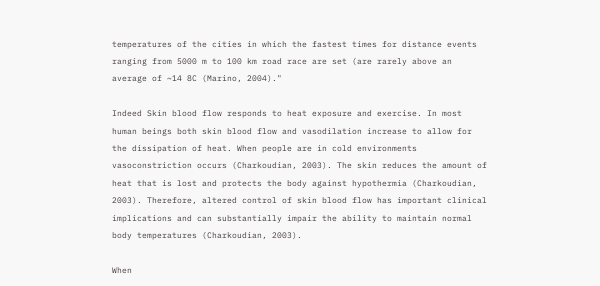temperatures of the cities in which the fastest times for distance events ranging from 5000 m to 100 km road race are set (are rarely above an average of ~14 8C (Marino, 2004)."

Indeed Skin blood flow responds to heat exposure and exercise. In most human beings both skin blood flow and vasodilation increase to allow for the dissipation of heat. When people are in cold environments vasoconstriction occurs (Charkoudian, 2003). The skin reduces the amount of heat that is lost and protects the body against hypothermia (Charkoudian, 2003). Therefore, altered control of skin blood flow has important clinical implications and can substantially impair the ability to maintain normal body temperatures (Charkoudian, 2003).

When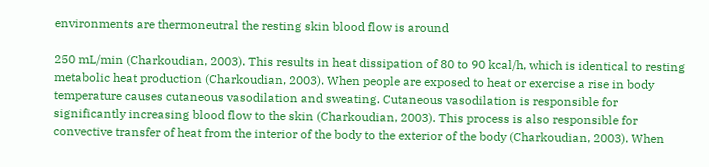environments are thermoneutral the resting skin blood flow is around

250 mL/min (Charkoudian, 2003). This results in heat dissipation of 80 to 90 kcal/h, which is identical to resting metabolic heat production (Charkoudian, 2003). When people are exposed to heat or exercise a rise in body temperature causes cutaneous vasodilation and sweating. Cutaneous vasodilation is responsible for significantly increasing blood flow to the skin (Charkoudian, 2003). This process is also responsible for convective transfer of heat from the interior of the body to the exterior of the body (Charkoudian, 2003). When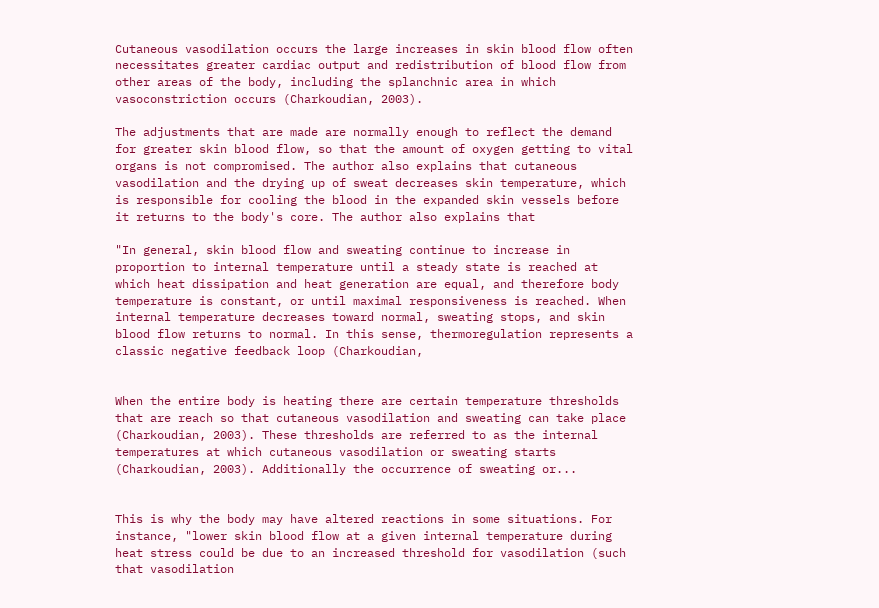Cutaneous vasodilation occurs the large increases in skin blood flow often necessitates greater cardiac output and redistribution of blood flow from other areas of the body, including the splanchnic area in which vasoconstriction occurs (Charkoudian, 2003).

The adjustments that are made are normally enough to reflect the demand for greater skin blood flow, so that the amount of oxygen getting to vital organs is not compromised. The author also explains that cutaneous vasodilation and the drying up of sweat decreases skin temperature, which is responsible for cooling the blood in the expanded skin vessels before it returns to the body's core. The author also explains that

"In general, skin blood flow and sweating continue to increase in proportion to internal temperature until a steady state is reached at which heat dissipation and heat generation are equal, and therefore body temperature is constant, or until maximal responsiveness is reached. When internal temperature decreases toward normal, sweating stops, and skin blood flow returns to normal. In this sense, thermoregulation represents a classic negative feedback loop (Charkoudian,


When the entire body is heating there are certain temperature thresholds that are reach so that cutaneous vasodilation and sweating can take place (Charkoudian, 2003). These thresholds are referred to as the internal temperatures at which cutaneous vasodilation or sweating starts (Charkoudian, 2003). Additionally the occurrence of sweating or...


This is why the body may have altered reactions in some situations. For instance, "lower skin blood flow at a given internal temperature during heat stress could be due to an increased threshold for vasodilation (such that vasodilation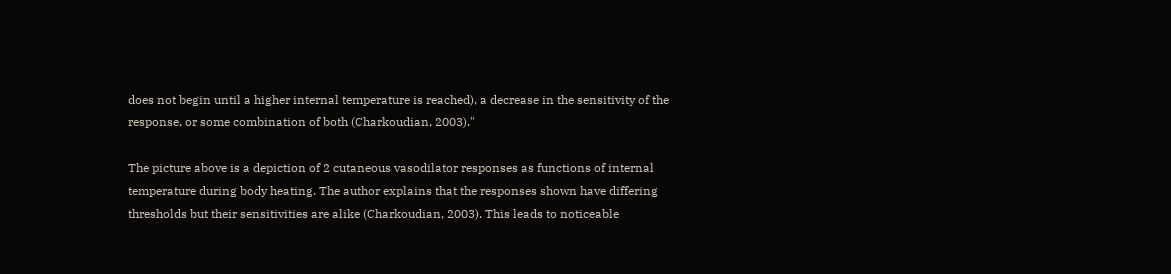does not begin until a higher internal temperature is reached), a decrease in the sensitivity of the response, or some combination of both (Charkoudian, 2003)."

The picture above is a depiction of 2 cutaneous vasodilator responses as functions of internal temperature during body heating. The author explains that the responses shown have differing thresholds but their sensitivities are alike (Charkoudian, 2003). This leads to noticeable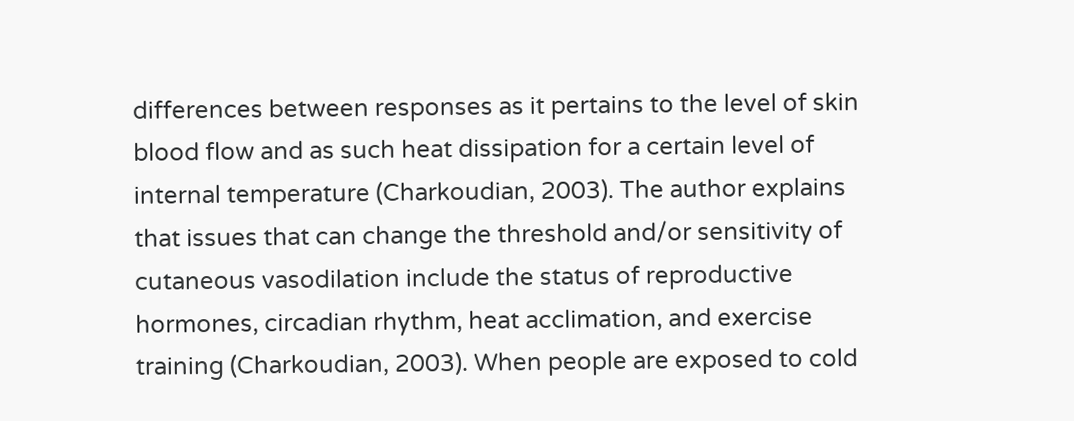differences between responses as it pertains to the level of skin blood flow and as such heat dissipation for a certain level of internal temperature (Charkoudian, 2003). The author explains that issues that can change the threshold and/or sensitivity of cutaneous vasodilation include the status of reproductive hormones, circadian rhythm, heat acclimation, and exercise training (Charkoudian, 2003). When people are exposed to cold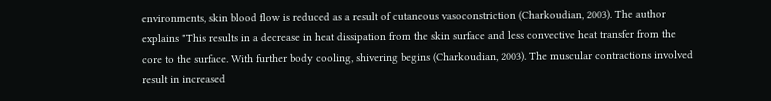environments, skin blood flow is reduced as a result of cutaneous vasoconstriction (Charkoudian, 2003). The author explains "This results in a decrease in heat dissipation from the skin surface and less convective heat transfer from the core to the surface. With further body cooling, shivering begins (Charkoudian, 2003). The muscular contractions involved result in increased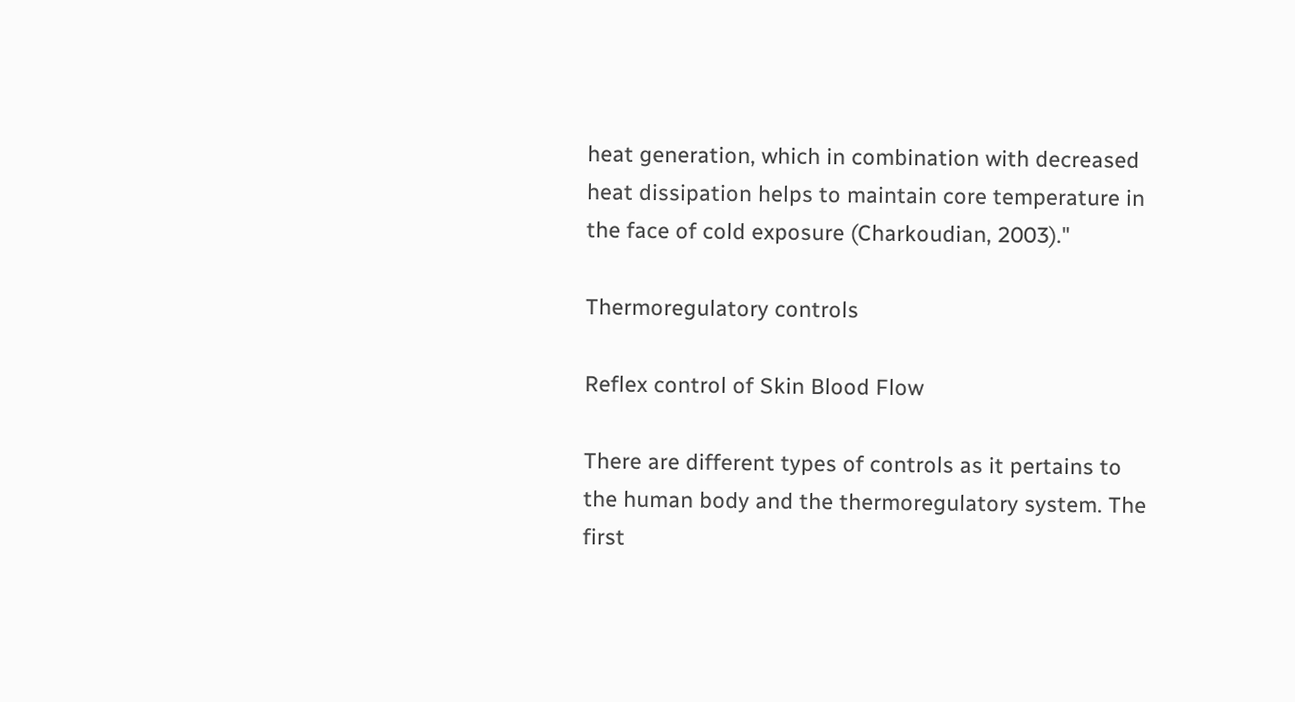heat generation, which in combination with decreased heat dissipation helps to maintain core temperature in the face of cold exposure (Charkoudian, 2003)."

Thermoregulatory controls

Reflex control of Skin Blood Flow

There are different types of controls as it pertains to the human body and the thermoregulatory system. The first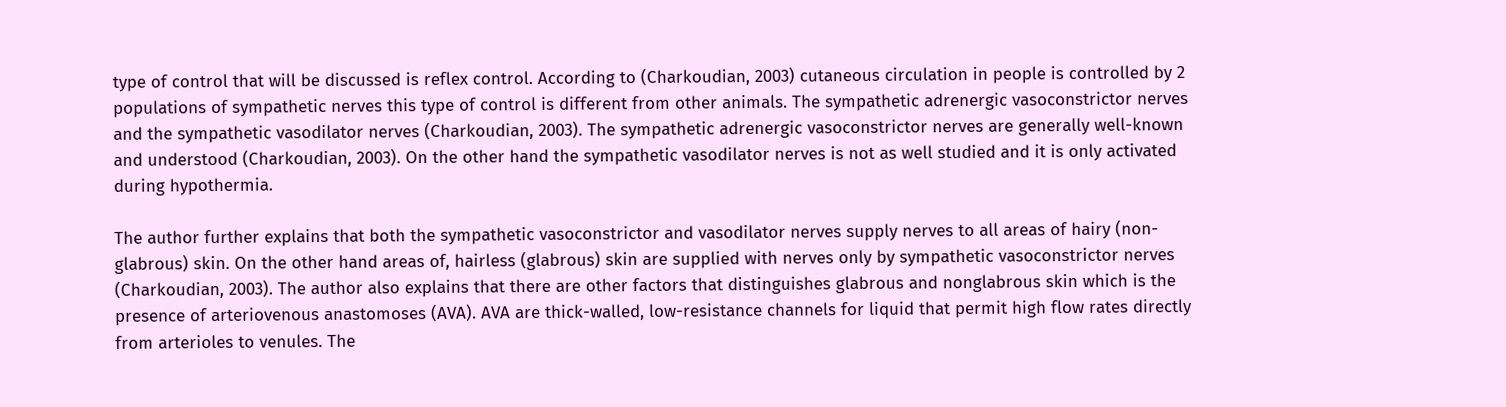type of control that will be discussed is reflex control. According to (Charkoudian, 2003) cutaneous circulation in people is controlled by 2 populations of sympathetic nerves this type of control is different from other animals. The sympathetic adrenergic vasoconstrictor nerves and the sympathetic vasodilator nerves (Charkoudian, 2003). The sympathetic adrenergic vasoconstrictor nerves are generally well-known and understood (Charkoudian, 2003). On the other hand the sympathetic vasodilator nerves is not as well studied and it is only activated during hypothermia.

The author further explains that both the sympathetic vasoconstrictor and vasodilator nerves supply nerves to all areas of hairy (non-glabrous) skin. On the other hand areas of, hairless (glabrous) skin are supplied with nerves only by sympathetic vasoconstrictor nerves (Charkoudian, 2003). The author also explains that there are other factors that distinguishes glabrous and nonglabrous skin which is the presence of arteriovenous anastomoses (AVA). AVA are thick-walled, low-resistance channels for liquid that permit high flow rates directly from arterioles to venules. The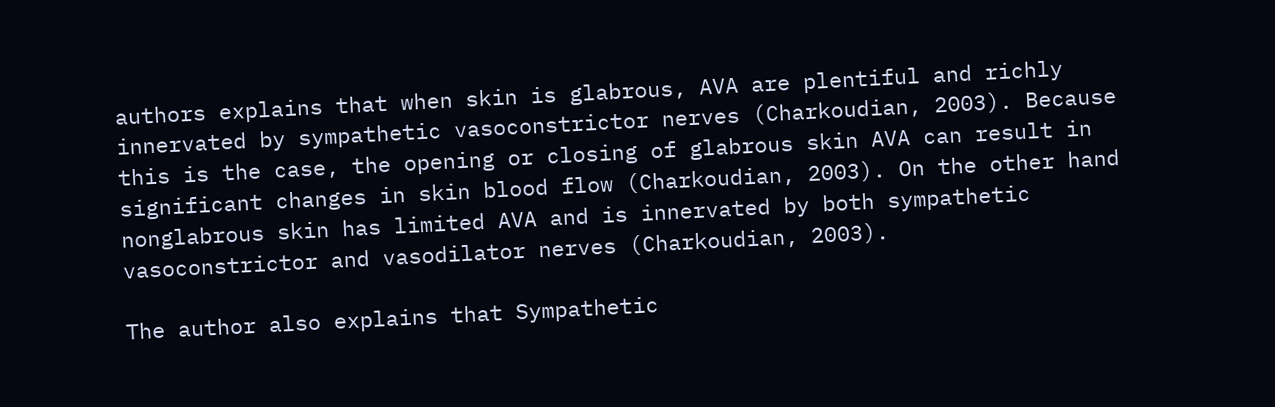authors explains that when skin is glabrous, AVA are plentiful and richly innervated by sympathetic vasoconstrictor nerves (Charkoudian, 2003). Because this is the case, the opening or closing of glabrous skin AVA can result in significant changes in skin blood flow (Charkoudian, 2003). On the other hand nonglabrous skin has limited AVA and is innervated by both sympathetic vasoconstrictor and vasodilator nerves (Charkoudian, 2003).

The author also explains that Sympathetic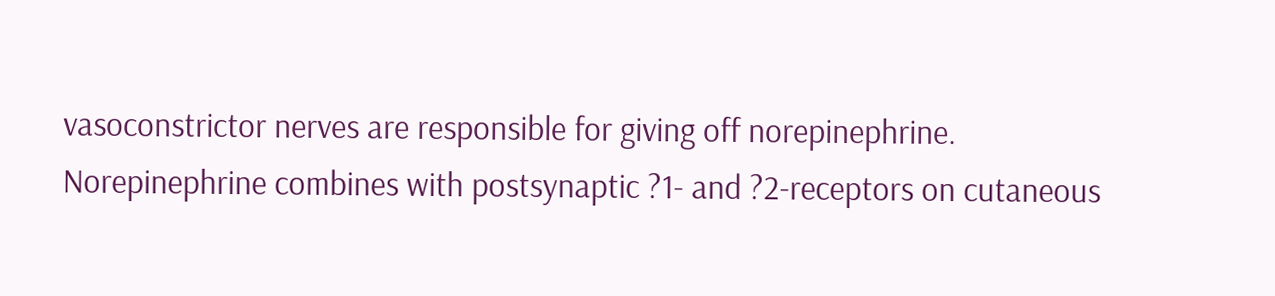vasoconstrictor nerves are responsible for giving off norepinephrine. Norepinephrine combines with postsynaptic ?1- and ?2-receptors on cutaneous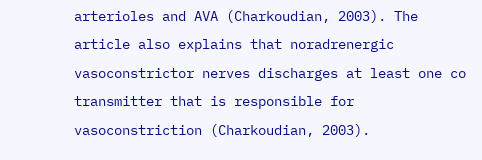arterioles and AVA (Charkoudian, 2003). The article also explains that noradrenergic vasoconstrictor nerves discharges at least one co transmitter that is responsible for vasoconstriction (Charkoudian, 2003).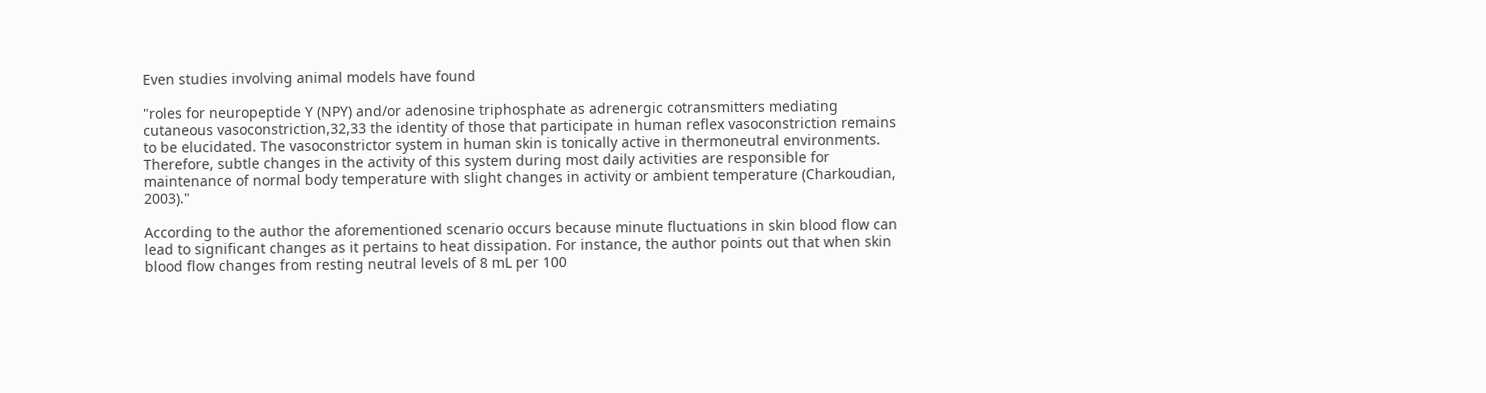Even studies involving animal models have found

"roles for neuropeptide Y (NPY) and/or adenosine triphosphate as adrenergic cotransmitters mediating cutaneous vasoconstriction,32,33 the identity of those that participate in human reflex vasoconstriction remains to be elucidated. The vasoconstrictor system in human skin is tonically active in thermoneutral environments. Therefore, subtle changes in the activity of this system during most daily activities are responsible for maintenance of normal body temperature with slight changes in activity or ambient temperature (Charkoudian, 2003)."

According to the author the aforementioned scenario occurs because minute fluctuations in skin blood flow can lead to significant changes as it pertains to heat dissipation. For instance, the author points out that when skin blood flow changes from resting neutral levels of 8 mL per 100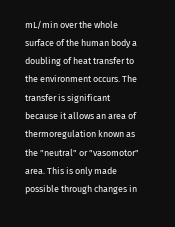mL/min over the whole surface of the human body a doubling of heat transfer to the environment occurs. The transfer is significant because it allows an area of thermoregulation known as the "neutral" or "vasomotor" area. This is only made possible through changes in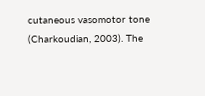cutaneous vasomotor tone (Charkoudian, 2003). The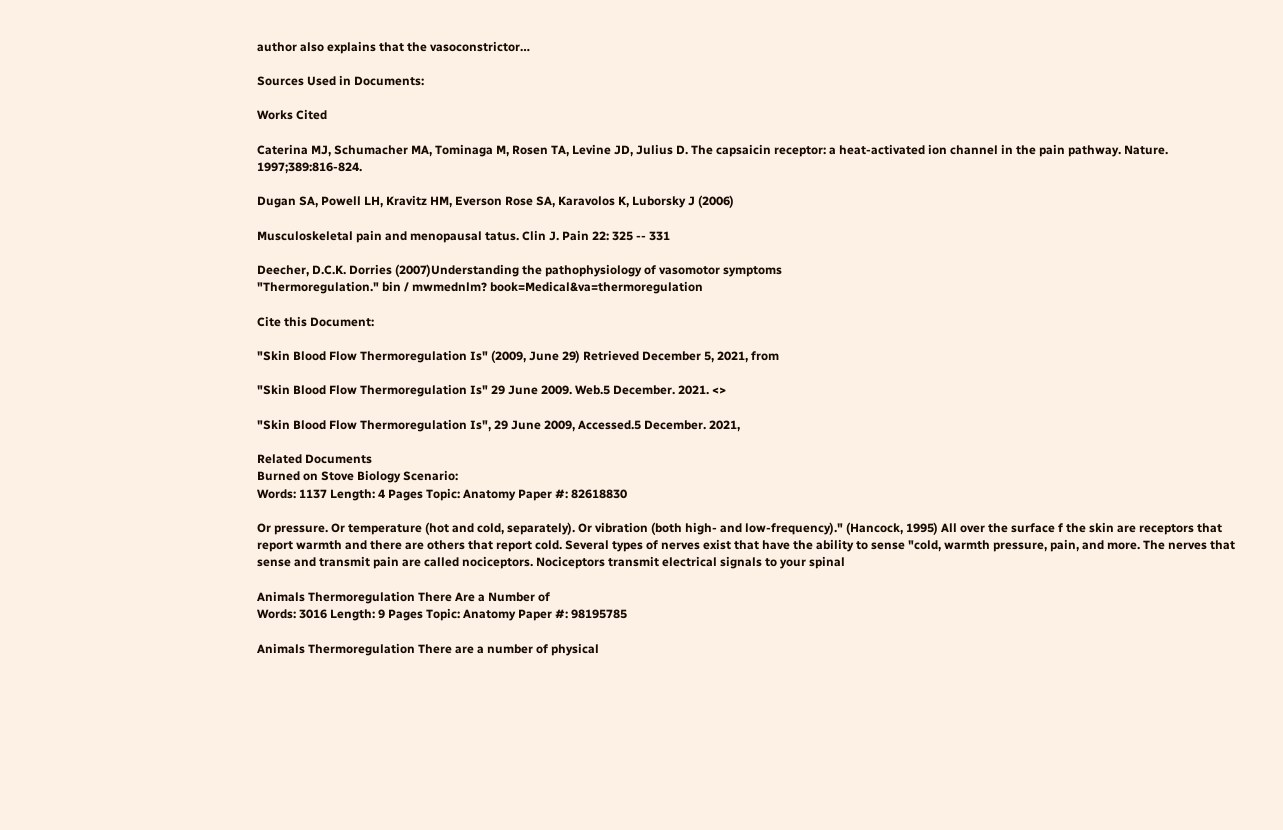author also explains that the vasoconstrictor…

Sources Used in Documents:

Works Cited

Caterina MJ, Schumacher MA, Tominaga M, Rosen TA, Levine JD, Julius D. The capsaicin receptor: a heat-activated ion channel in the pain pathway. Nature. 1997;389:816-824.

Dugan SA, Powell LH, Kravitz HM, Everson Rose SA, Karavolos K, Luborsky J (2006)

Musculoskeletal pain and menopausal tatus. Clin J. Pain 22: 325 -- 331

Deecher, D.C.K. Dorries (2007)Understanding the pathophysiology of vasomotor symptoms
"Thermoregulation." bin / mwmednlm? book=Medical&va=thermoregulation

Cite this Document:

"Skin Blood Flow Thermoregulation Is" (2009, June 29) Retrieved December 5, 2021, from

"Skin Blood Flow Thermoregulation Is" 29 June 2009. Web.5 December. 2021. <>

"Skin Blood Flow Thermoregulation Is", 29 June 2009, Accessed.5 December. 2021,

Related Documents
Burned on Stove Biology Scenario:
Words: 1137 Length: 4 Pages Topic: Anatomy Paper #: 82618830

Or pressure. Or temperature (hot and cold, separately). Or vibration (both high- and low-frequency)." (Hancock, 1995) All over the surface f the skin are receptors that report warmth and there are others that report cold. Several types of nerves exist that have the ability to sense "cold, warmth pressure, pain, and more. The nerves that sense and transmit pain are called nociceptors. Nociceptors transmit electrical signals to your spinal

Animals Thermoregulation There Are a Number of
Words: 3016 Length: 9 Pages Topic: Anatomy Paper #: 98195785

Animals Thermoregulation There are a number of physical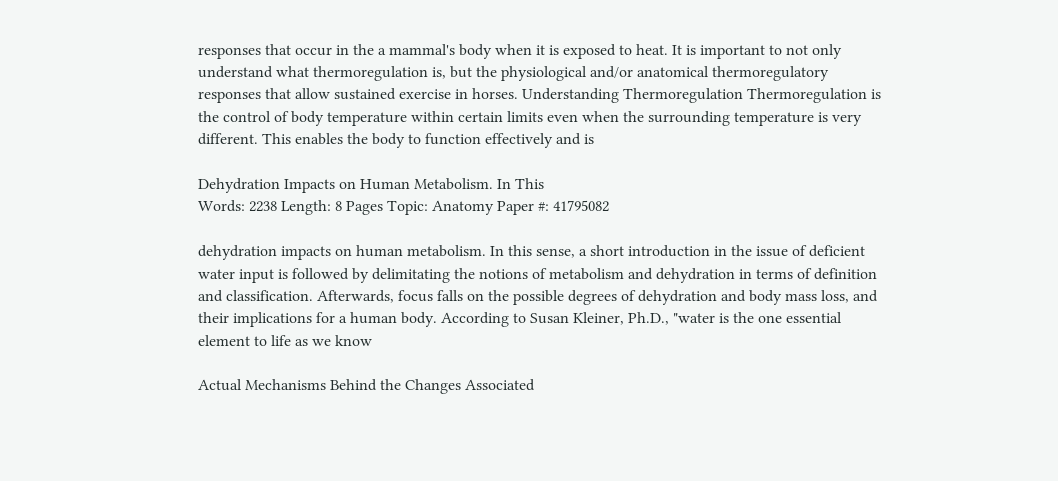responses that occur in the a mammal's body when it is exposed to heat. It is important to not only understand what thermoregulation is, but the physiological and/or anatomical thermoregulatory responses that allow sustained exercise in horses. Understanding Thermoregulation Thermoregulation is the control of body temperature within certain limits even when the surrounding temperature is very different. This enables the body to function effectively and is

Dehydration Impacts on Human Metabolism. In This
Words: 2238 Length: 8 Pages Topic: Anatomy Paper #: 41795082

dehydration impacts on human metabolism. In this sense, a short introduction in the issue of deficient water input is followed by delimitating the notions of metabolism and dehydration in terms of definition and classification. Afterwards, focus falls on the possible degrees of dehydration and body mass loss, and their implications for a human body. According to Susan Kleiner, Ph.D., "water is the one essential element to life as we know

Actual Mechanisms Behind the Changes Associated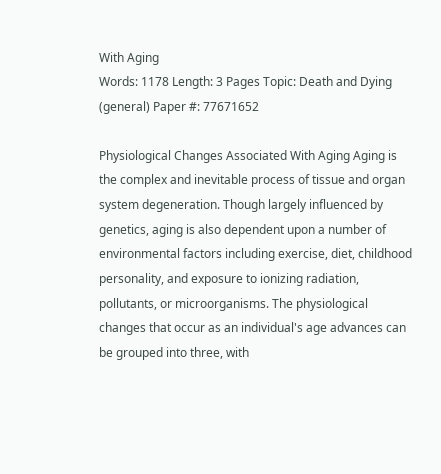With Aging
Words: 1178 Length: 3 Pages Topic: Death and Dying  (general) Paper #: 77671652

Physiological Changes Associated With Aging Aging is the complex and inevitable process of tissue and organ system degeneration. Though largely influenced by genetics, aging is also dependent upon a number of environmental factors including exercise, diet, childhood personality, and exposure to ionizing radiation, pollutants, or microorganisms. The physiological changes that occur as an individual's age advances can be grouped into three, with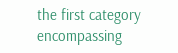the first category encompassing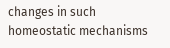changes in such homeostatic mechanisms